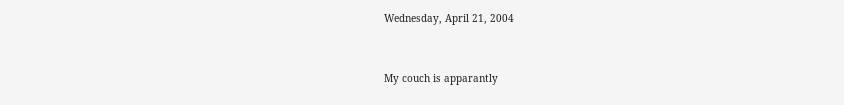Wednesday, April 21, 2004


My couch is apparantly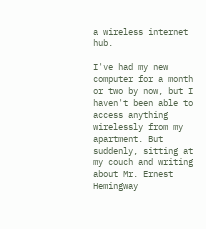a wireless internet hub.

I've had my new computer for a month or two by now, but I haven't been able to access anything wirelessly from my apartment. But suddenly, sitting at my couch and writing about Mr. Ernest Hemingway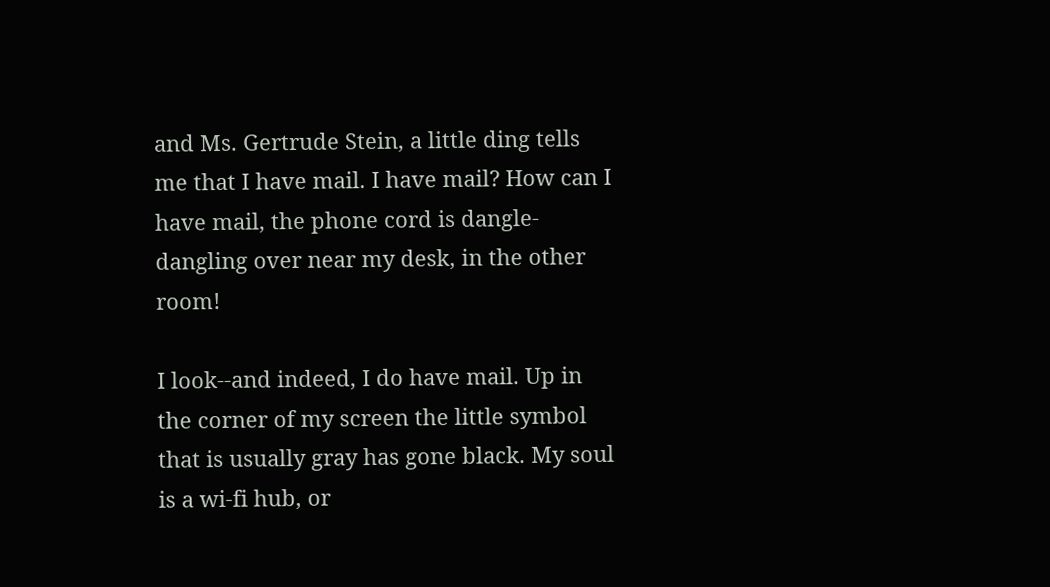and Ms. Gertrude Stein, a little ding tells me that I have mail. I have mail? How can I have mail, the phone cord is dangle-dangling over near my desk, in the other room!

I look--and indeed, I do have mail. Up in the corner of my screen the little symbol that is usually gray has gone black. My soul is a wi-fi hub, or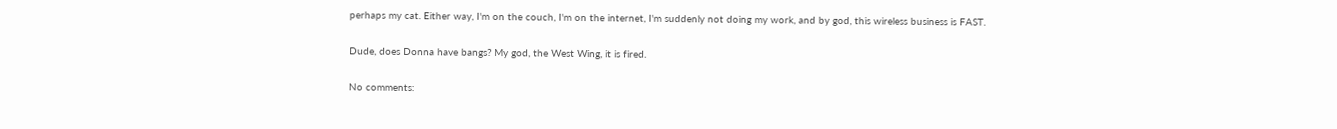perhaps my cat. Either way, I'm on the couch, I'm on the internet, I'm suddenly not doing my work, and by god, this wireless business is FAST.

Dude, does Donna have bangs? My god, the West Wing, it is fired.

No comments: